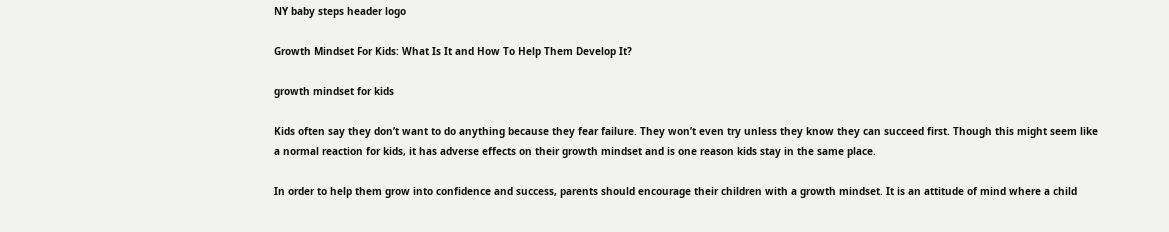NY baby steps header logo

Growth Mindset For Kids: What Is It and How To Help Them Develop It?

growth mindset for kids

Kids often say they don’t want to do anything because they fear failure. They won’t even try unless they know they can succeed first. Though this might seem like a normal reaction for kids, it has adverse effects on their growth mindset and is one reason kids stay in the same place.

In order to help them grow into confidence and success, parents should encourage their children with a growth mindset. It is an attitude of mind where a child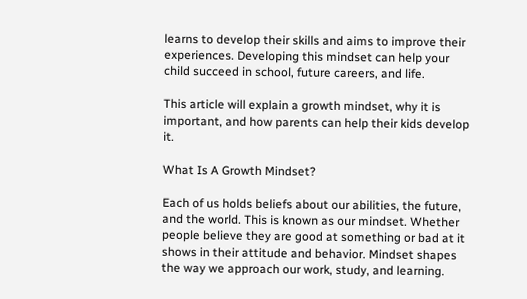learns to develop their skills and aims to improve their experiences. Developing this mindset can help your child succeed in school, future careers, and life.

This article will explain a growth mindset, why it is important, and how parents can help their kids develop it.

What Is A Growth Mindset?

Each of us holds beliefs about our abilities, the future, and the world. This is known as our mindset. Whether people believe they are good at something or bad at it shows in their attitude and behavior. Mindset shapes the way we approach our work, study, and learning.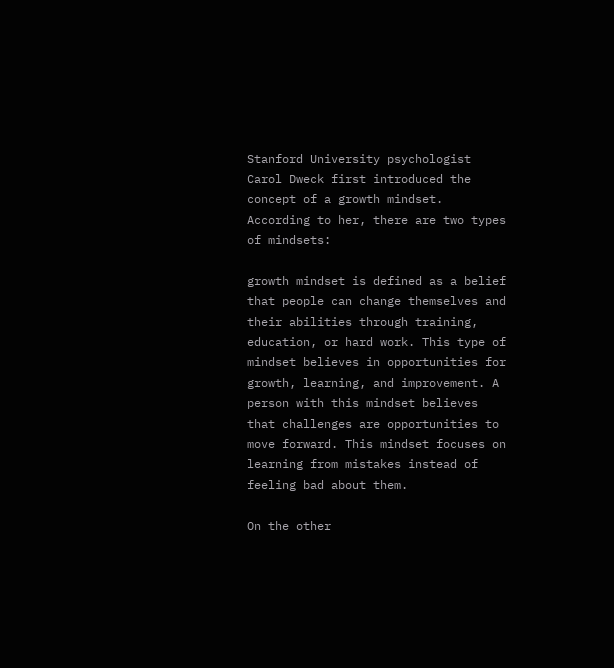Stanford University psychologist Carol Dweck first introduced the concept of a growth mindset. According to her, there are two types of mindsets:

growth mindset is defined as a belief that people can change themselves and their abilities through training, education, or hard work. This type of mindset believes in opportunities for growth, learning, and improvement. A person with this mindset believes that challenges are opportunities to move forward. This mindset focuses on learning from mistakes instead of feeling bad about them.

On the other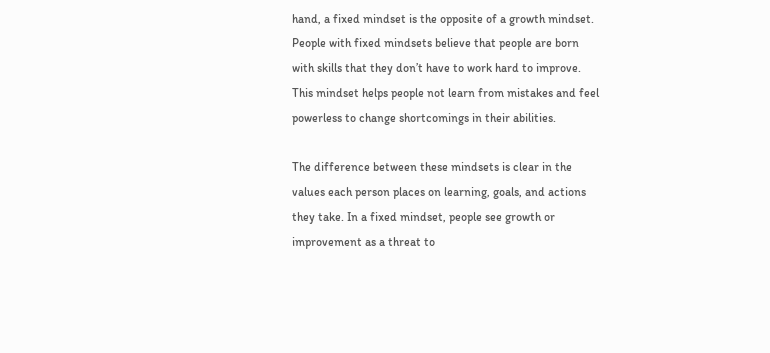hand, a fixed mindset is the opposite of a growth mindset. People with fixed mindsets believe that people are born with skills that they don’t have to work hard to improve. This mindset helps people not learn from mistakes and feel powerless to change shortcomings in their abilities.

The difference between these mindsets is clear in the values each person places on learning, goals, and actions they take. In a fixed mindset, people see growth or improvement as a threat to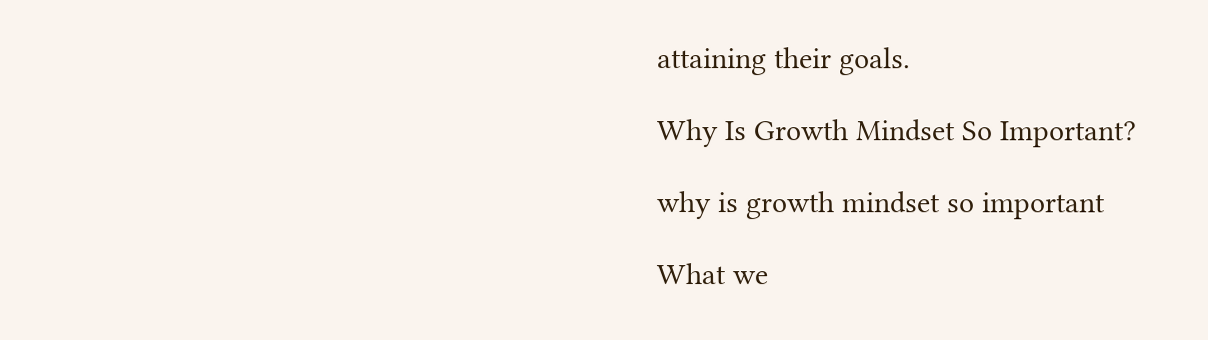attaining their goals.

Why Is Growth Mindset So Important?

why is growth mindset so important

What we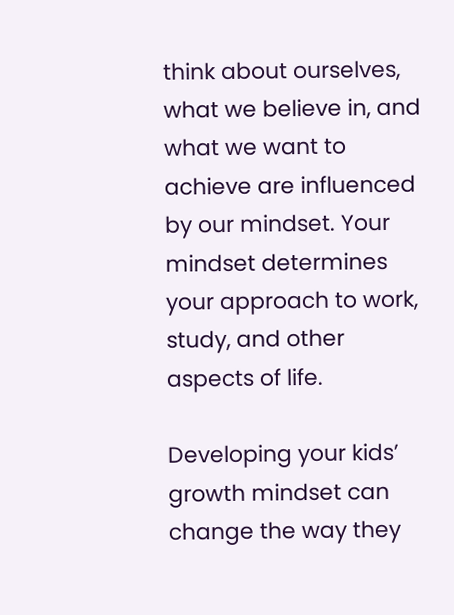think about ourselves, what we believe in, and what we want to achieve are influenced by our mindset. Your mindset determines your approach to work, study, and other aspects of life.

Developing your kids’ growth mindset can change the way they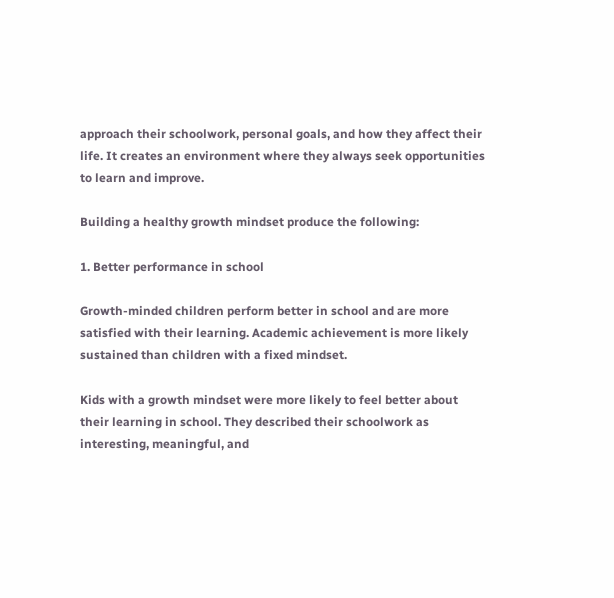approach their schoolwork, personal goals, and how they affect their life. It creates an environment where they always seek opportunities to learn and improve.

Building a healthy growth mindset produce the following:

1. Better performance in school

Growth-minded children perform better in school and are more satisfied with their learning. Academic achievement is more likely sustained than children with a fixed mindset.

Kids with a growth mindset were more likely to feel better about their learning in school. They described their schoolwork as interesting, meaningful, and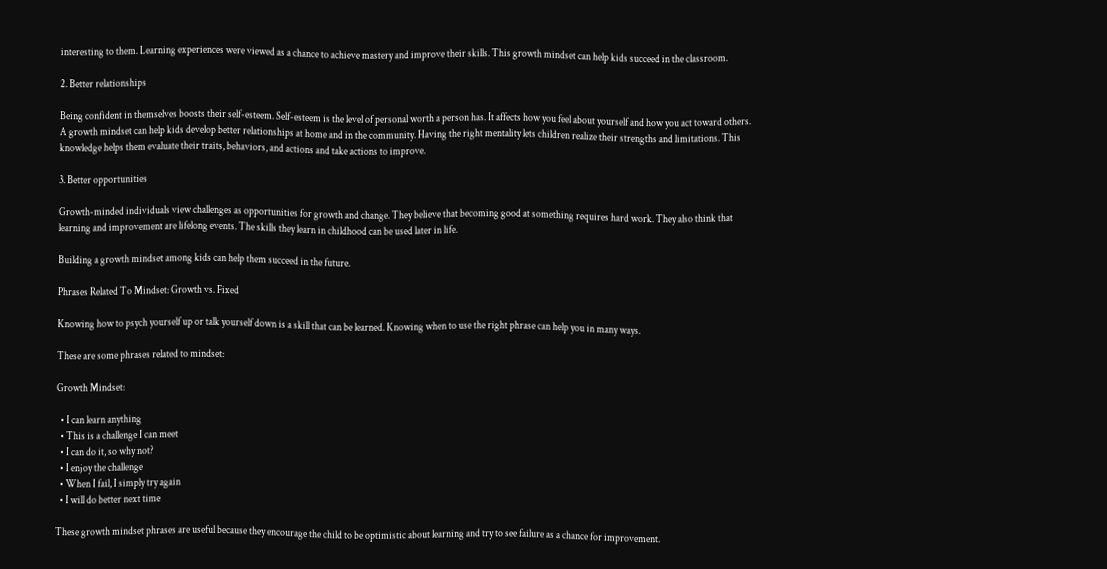interesting to them. Learning experiences were viewed as a chance to achieve mastery and improve their skills. This growth mindset can help kids succeed in the classroom.

2. Better relationships

Being confident in themselves boosts their self-esteem. Self-esteem is the level of personal worth a person has. It affects how you feel about yourself and how you act toward others. A growth mindset can help kids develop better relationships at home and in the community. Having the right mentality lets children realize their strengths and limitations. This knowledge helps them evaluate their traits, behaviors, and actions and take actions to improve.

3. Better opportunities

Growth-minded individuals view challenges as opportunities for growth and change. They believe that becoming good at something requires hard work. They also think that learning and improvement are lifelong events. The skills they learn in childhood can be used later in life.

Building a growth mindset among kids can help them succeed in the future.

Phrases Related To Mindset: Growth vs. Fixed

Knowing how to psych yourself up or talk yourself down is a skill that can be learned. Knowing when to use the right phrase can help you in many ways.

These are some phrases related to mindset:

Growth Mindset:

  • I can learn anything
  • This is a challenge I can meet
  • I can do it, so why not?
  • I enjoy the challenge
  • When I fail, I simply try again
  • I will do better next time

These growth mindset phrases are useful because they encourage the child to be optimistic about learning and try to see failure as a chance for improvement.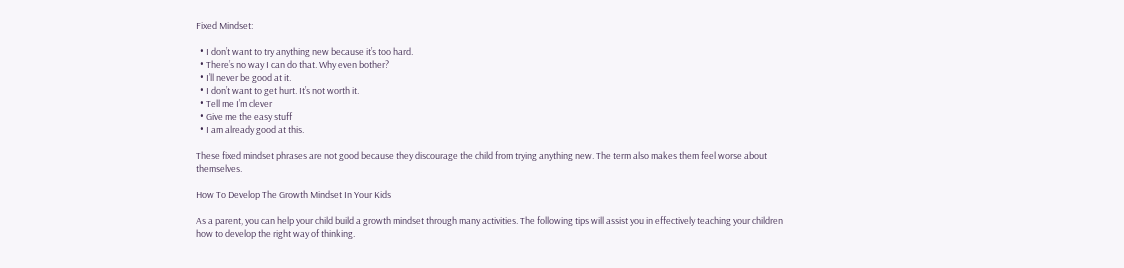Fixed Mindset:

  • I don’t want to try anything new because it’s too hard.
  • There’s no way I can do that. Why even bother?
  • I’ll never be good at it.
  • I don’t want to get hurt. It’s not worth it.
  • Tell me I’m clever
  • Give me the easy stuff
  • I am already good at this.

These fixed mindset phrases are not good because they discourage the child from trying anything new. The term also makes them feel worse about themselves.

How To Develop The Growth Mindset In Your Kids

As a parent, you can help your child build a growth mindset through many activities. The following tips will assist you in effectively teaching your children how to develop the right way of thinking.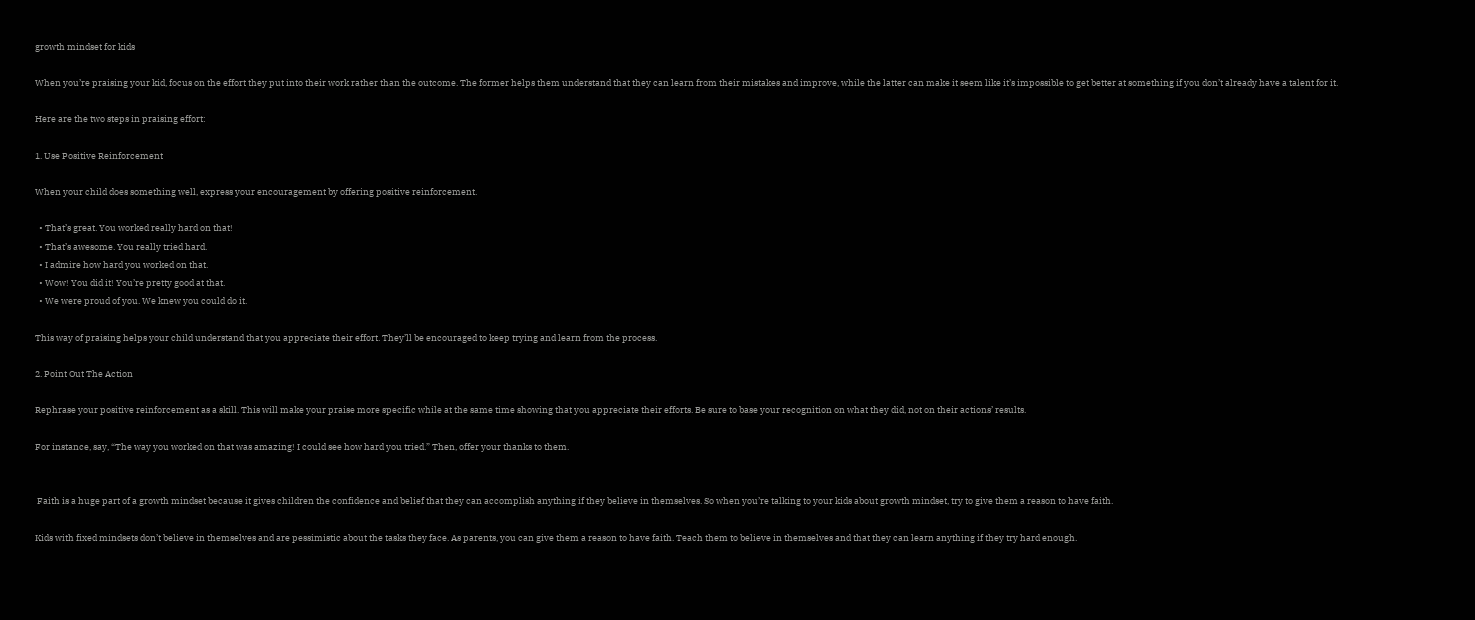growth mindset for kids

When you’re praising your kid, focus on the effort they put into their work rather than the outcome. The former helps them understand that they can learn from their mistakes and improve, while the latter can make it seem like it’s impossible to get better at something if you don’t already have a talent for it.

Here are the two steps in praising effort:

1. Use Positive Reinforcement

When your child does something well, express your encouragement by offering positive reinforcement.

  • That’s great. You worked really hard on that!
  • That’s awesome. You really tried hard.
  • I admire how hard you worked on that.
  • Wow! You did it! You’re pretty good at that.
  • We were proud of you. We knew you could do it.

This way of praising helps your child understand that you appreciate their effort. They’ll be encouraged to keep trying and learn from the process.

2. Point Out The Action

Rephrase your positive reinforcement as a skill. This will make your praise more specific while at the same time showing that you appreciate their efforts. Be sure to base your recognition on what they did, not on their actions’ results.

For instance, say, “The way you worked on that was amazing! I could see how hard you tried.” Then, offer your thanks to them.


 Faith is a huge part of a growth mindset because it gives children the confidence and belief that they can accomplish anything if they believe in themselves. So when you’re talking to your kids about growth mindset, try to give them a reason to have faith.

Kids with fixed mindsets don’t believe in themselves and are pessimistic about the tasks they face. As parents, you can give them a reason to have faith. Teach them to believe in themselves and that they can learn anything if they try hard enough.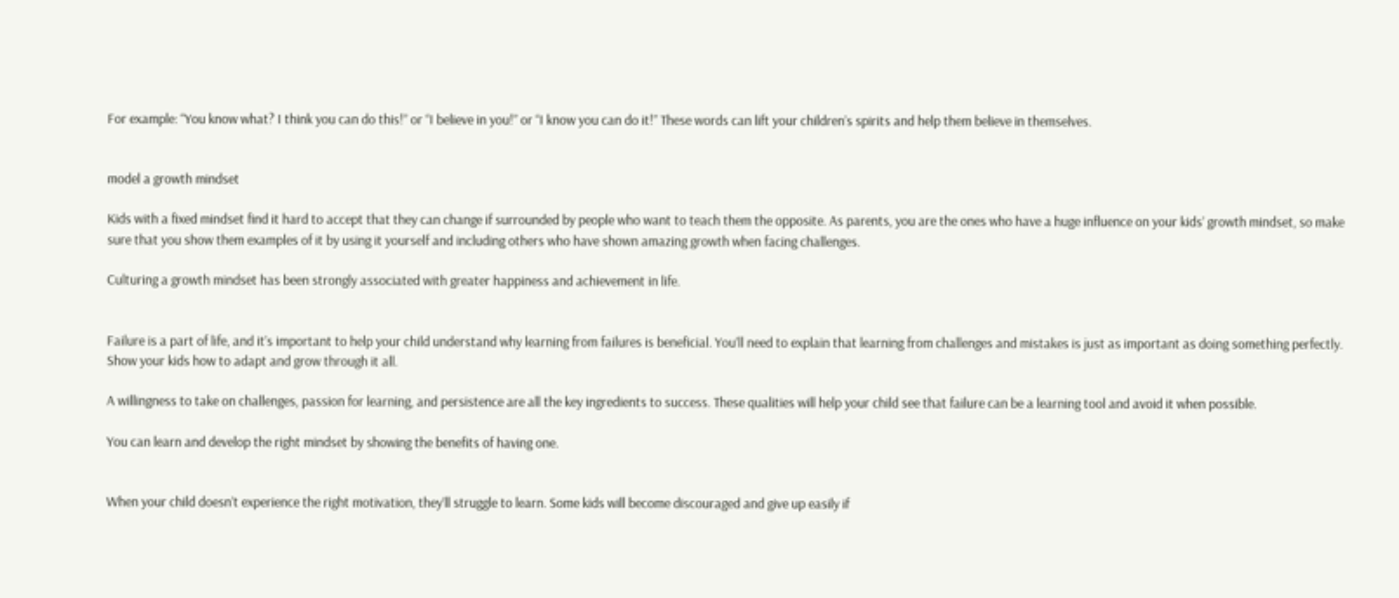For example: “You know what? I think you can do this!” or “I believe in you!” or “I know you can do it!” These words can lift your children’s spirits and help them believe in themselves.


model a growth mindset

Kids with a fixed mindset find it hard to accept that they can change if surrounded by people who want to teach them the opposite. As parents, you are the ones who have a huge influence on your kids’ growth mindset, so make sure that you show them examples of it by using it yourself and including others who have shown amazing growth when facing challenges.

Culturing a growth mindset has been strongly associated with greater happiness and achievement in life.


Failure is a part of life, and it’s important to help your child understand why learning from failures is beneficial. You’ll need to explain that learning from challenges and mistakes is just as important as doing something perfectly. Show your kids how to adapt and grow through it all.

A willingness to take on challenges, passion for learning, and persistence are all the key ingredients to success. These qualities will help your child see that failure can be a learning tool and avoid it when possible.

You can learn and develop the right mindset by showing the benefits of having one.


When your child doesn’t experience the right motivation, they’ll struggle to learn. Some kids will become discouraged and give up easily if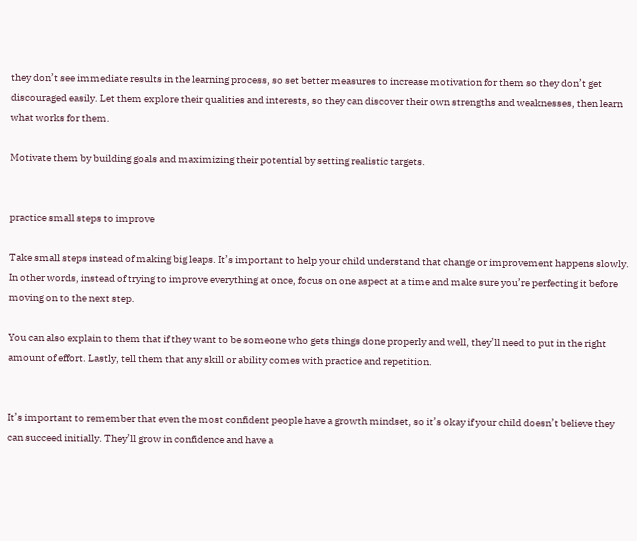they don’t see immediate results in the learning process, so set better measures to increase motivation for them so they don’t get discouraged easily. Let them explore their qualities and interests, so they can discover their own strengths and weaknesses, then learn what works for them.

Motivate them by building goals and maximizing their potential by setting realistic targets.


practice small steps to improve

Take small steps instead of making big leaps. It’s important to help your child understand that change or improvement happens slowly. In other words, instead of trying to improve everything at once, focus on one aspect at a time and make sure you’re perfecting it before moving on to the next step.

You can also explain to them that if they want to be someone who gets things done properly and well, they’ll need to put in the right amount of effort. Lastly, tell them that any skill or ability comes with practice and repetition.


It’s important to remember that even the most confident people have a growth mindset, so it’s okay if your child doesn’t believe they can succeed initially. They’ll grow in confidence and have a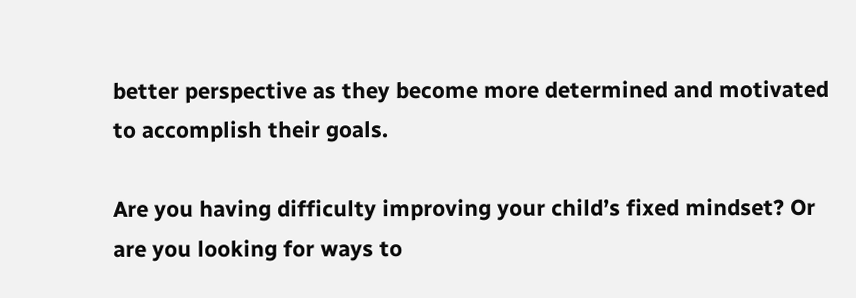better perspective as they become more determined and motivated to accomplish their goals.

Are you having difficulty improving your child’s fixed mindset? Or are you looking for ways to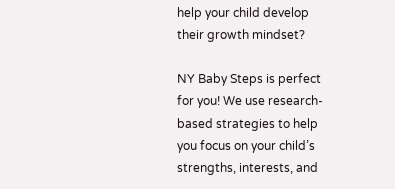help your child develop their growth mindset?

NY Baby Steps is perfect for you! We use research-based strategies to help you focus on your child’s strengths, interests, and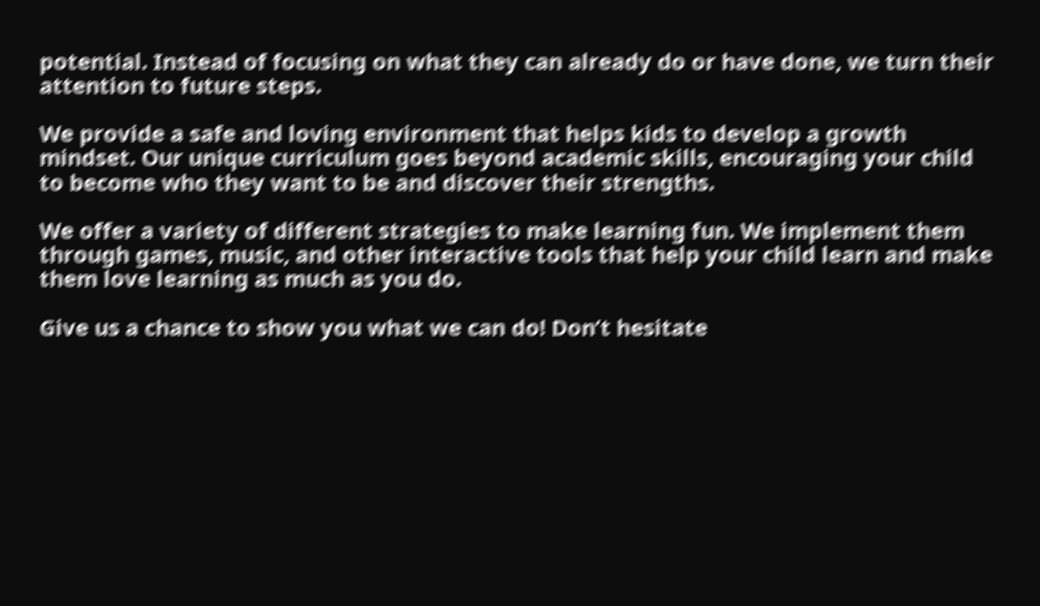potential. Instead of focusing on what they can already do or have done, we turn their attention to future steps.

We provide a safe and loving environment that helps kids to develop a growth mindset. Our unique curriculum goes beyond academic skills, encouraging your child to become who they want to be and discover their strengths.

We offer a variety of different strategies to make learning fun. We implement them through games, music, and other interactive tools that help your child learn and make them love learning as much as you do.

Give us a chance to show you what we can do! Don’t hesitate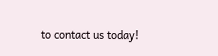to contact us today!